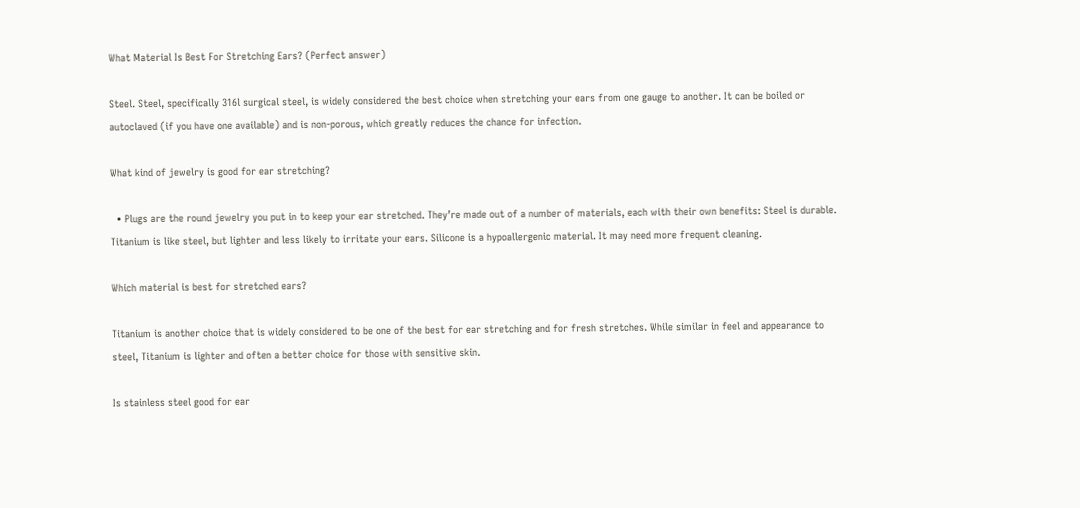What Material Is Best For Stretching Ears? (Perfect answer)

Steel. Steel, specifically 316l surgical steel, is widely considered the best choice when stretching your ears from one gauge to another. It can be boiled or autoclaved (if you have one available) and is non-porous, which greatly reduces the chance for infection.

What kind of jewelry is good for ear stretching?

  • Plugs are the round jewelry you put in to keep your ear stretched. They’re made out of a number of materials, each with their own benefits: Steel is durable. Titanium is like steel, but lighter and less likely to irritate your ears. Silicone is a hypoallergenic material. It may need more frequent cleaning.

Which material is best for stretched ears?

Titanium is another choice that is widely considered to be one of the best for ear stretching and for fresh stretches. While similar in feel and appearance to steel, Titanium is lighter and often a better choice for those with sensitive skin.

Is stainless steel good for ear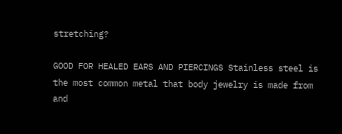stretching?

GOOD FOR HEALED EARS AND PIERCINGS Stainless steel is the most common metal that body jewelry is made from and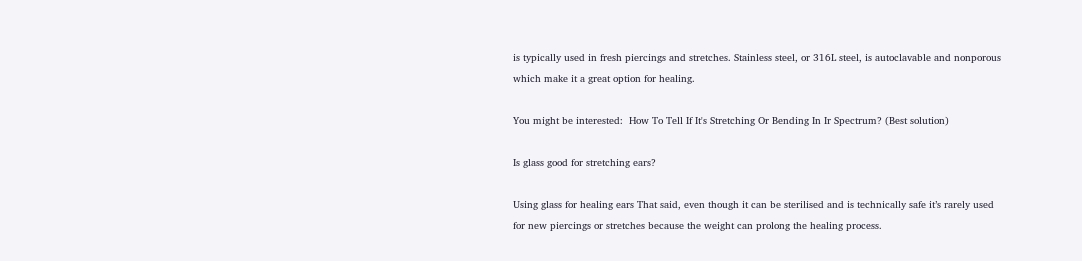is typically used in fresh piercings and stretches. Stainless steel, or 316L steel, is autoclavable and nonporous which make it a great option for healing.

You might be interested:  How To Tell If It's Stretching Or Bending In Ir Spectrum? (Best solution)

Is glass good for stretching ears?

Using glass for healing ears That said, even though it can be sterilised and is technically safe it’s rarely used for new piercings or stretches because the weight can prolong the healing process.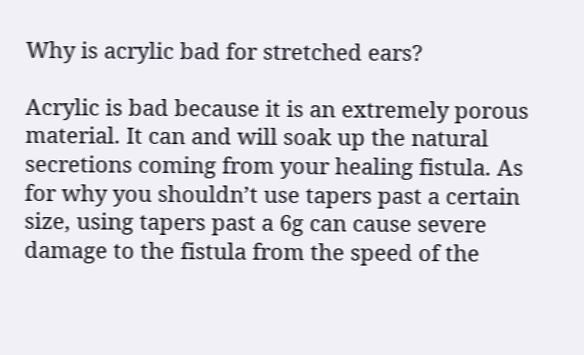Why is acrylic bad for stretched ears?

Acrylic is bad because it is an extremely porous material. It can and will soak up the natural secretions coming from your healing fistula. As for why you shouldn’t use tapers past a certain size, using tapers past a 6g can cause severe damage to the fistula from the speed of the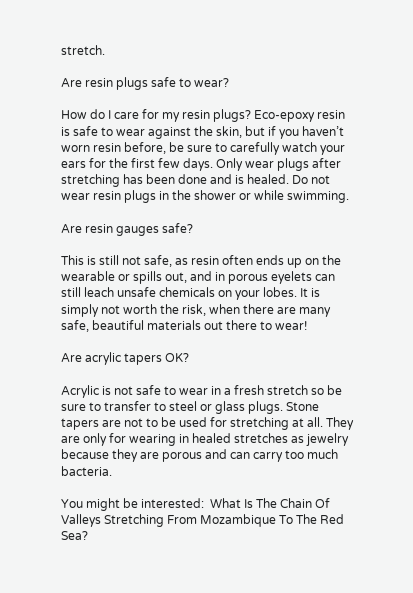stretch.

Are resin plugs safe to wear?

How do I care for my resin plugs? Eco-epoxy resin is safe to wear against the skin, but if you haven’t worn resin before, be sure to carefully watch your ears for the first few days. Only wear plugs after stretching has been done and is healed. Do not wear resin plugs in the shower or while swimming.

Are resin gauges safe?

This is still not safe, as resin often ends up on the wearable or spills out, and in porous eyelets can still leach unsafe chemicals on your lobes. It is simply not worth the risk, when there are many safe, beautiful materials out there to wear!

Are acrylic tapers OK?

Acrylic is not safe to wear in a fresh stretch so be sure to transfer to steel or glass plugs. Stone tapers are not to be used for stretching at all. They are only for wearing in healed stretches as jewelry because they are porous and can carry too much bacteria.

You might be interested:  What Is The Chain Of Valleys Stretching From Mozambique To The Red Sea?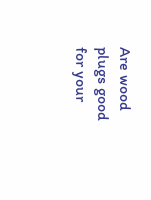Are wood plugs good for your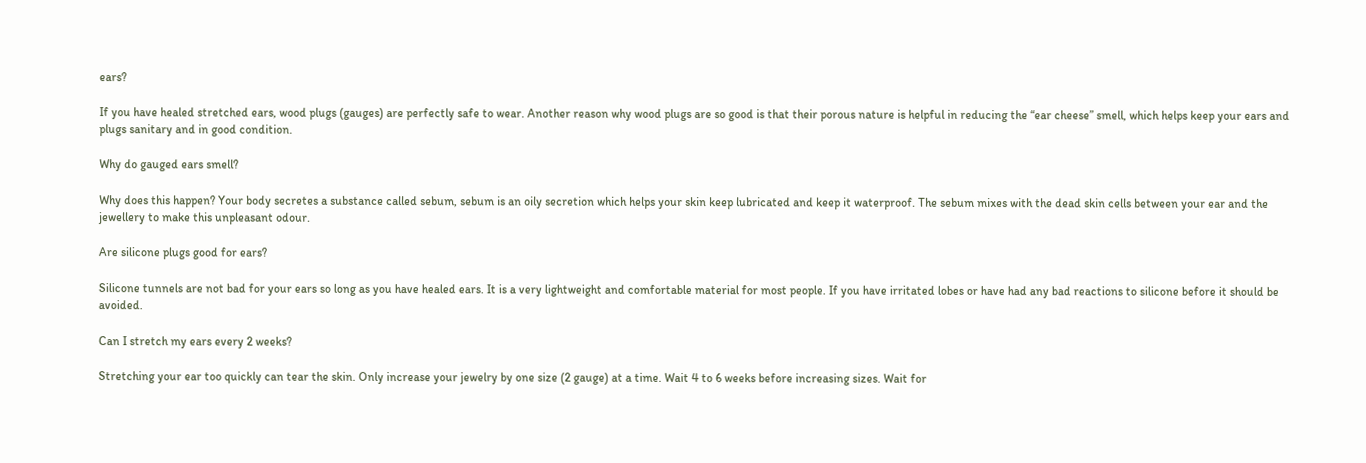ears?

If you have healed stretched ears, wood plugs (gauges) are perfectly safe to wear. Another reason why wood plugs are so good is that their porous nature is helpful in reducing the “ear cheese” smell, which helps keep your ears and plugs sanitary and in good condition.

Why do gauged ears smell?

Why does this happen? Your body secretes a substance called sebum, sebum is an oily secretion which helps your skin keep lubricated and keep it waterproof. The sebum mixes with the dead skin cells between your ear and the jewellery to make this unpleasant odour.

Are silicone plugs good for ears?

Silicone tunnels are not bad for your ears so long as you have healed ears. It is a very lightweight and comfortable material for most people. If you have irritated lobes or have had any bad reactions to silicone before it should be avoided.

Can I stretch my ears every 2 weeks?

Stretching your ear too quickly can tear the skin. Only increase your jewelry by one size (2 gauge) at a time. Wait 4 to 6 weeks before increasing sizes. Wait for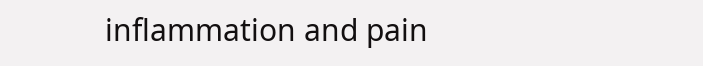inflammation and pain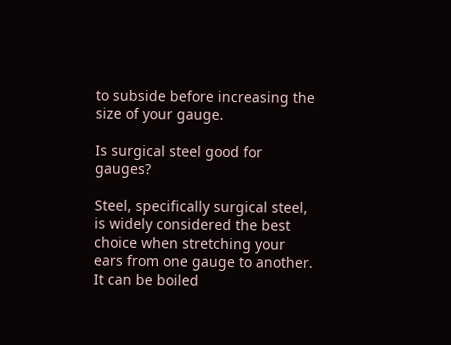to subside before increasing the size of your gauge.

Is surgical steel good for gauges?

Steel, specifically surgical steel, is widely considered the best choice when stretching your ears from one gauge to another. It can be boiled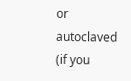or autoclaved (if you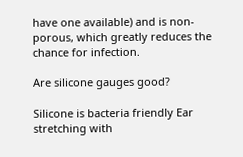have one available) and is non-porous, which greatly reduces the chance for infection.

Are silicone gauges good?

Silicone is bacteria friendly Ear stretching with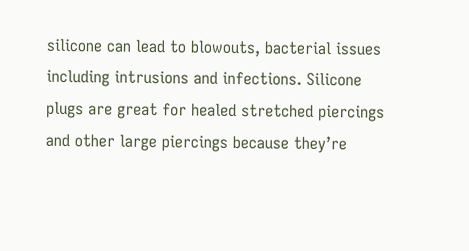silicone can lead to blowouts, bacterial issues including intrusions and infections. Silicone plugs are great for healed stretched piercings and other large piercings because they’re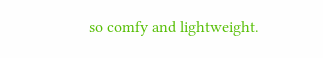so comfy and lightweight.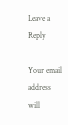Leave a Reply

Your email address will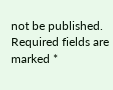not be published. Required fields are marked *